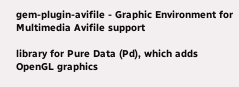gem-plugin-avifile - Graphic Environment for Multimedia Avifile support

library for Pure Data (Pd), which adds OpenGL graphics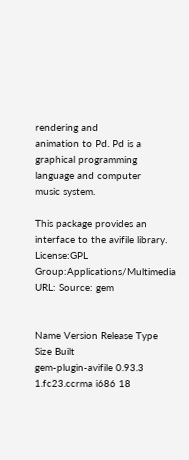rendering and
animation to Pd. Pd is a graphical programming language and computer
music system.

This package provides an interface to the avifile library.
License:GPL Group:Applications/Multimedia
URL: Source: gem


Name Version Release Type Size Built
gem-plugin-avifile 0.93.3 1.fc23.ccrma i686 18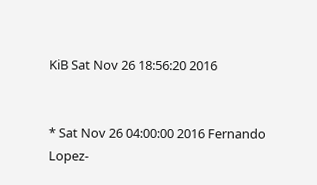KiB Sat Nov 26 18:56:20 2016


* Sat Nov 26 04:00:00 2016 Fernando Lopez-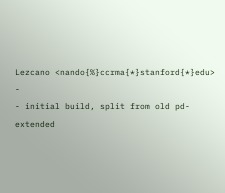Lezcano <nando{%}ccrma{*}stanford{*}edu> -
- initial build, split from old pd-extended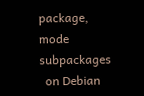package, mode subpackages
  on Debian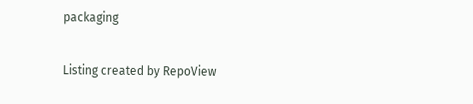packaging

Listing created by RepoView